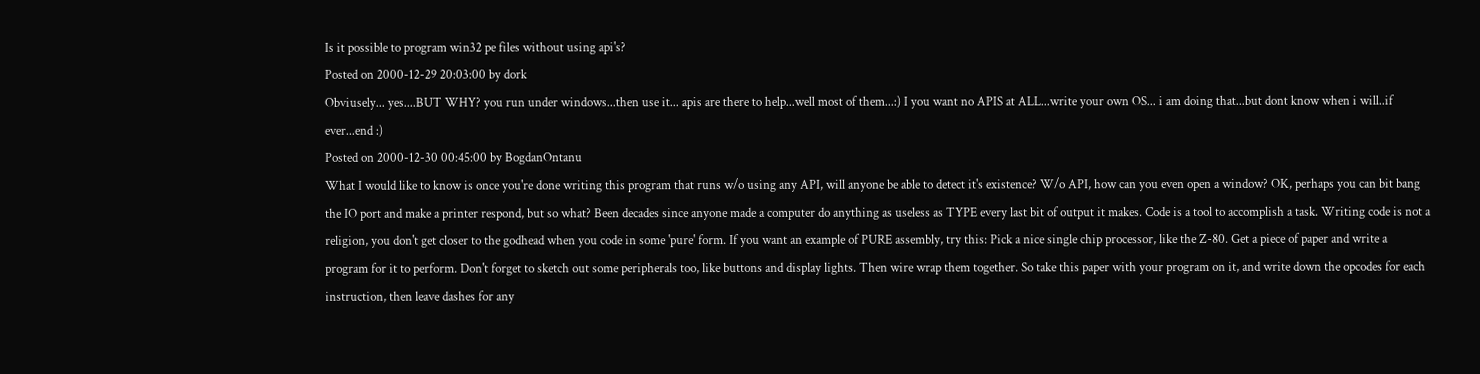Is it possible to program win32 pe files without using api's?
Posted on 2000-12-29 20:03:00 by dork
Obviusely... yes....BUT WHY? you run under windows...then use it... apis are there to help...well most of them...:) I you want no APIS at ALL...write your own OS... i am doing that...but dont know when i will..if ever...end :)
Posted on 2000-12-30 00:45:00 by BogdanOntanu
What I would like to know is once you're done writing this program that runs w/o using any API, will anyone be able to detect it's existence? W/o API, how can you even open a window? OK, perhaps you can bit bang the IO port and make a printer respond, but so what? Been decades since anyone made a computer do anything as useless as TYPE every last bit of output it makes. Code is a tool to accomplish a task. Writing code is not a religion, you don't get closer to the godhead when you code in some 'pure' form. If you want an example of PURE assembly, try this: Pick a nice single chip processor, like the Z-80. Get a piece of paper and write a program for it to perform. Don't forget to sketch out some peripherals too, like buttons and display lights. Then wire wrap them together. So take this paper with your program on it, and write down the opcodes for each instruction, then leave dashes for any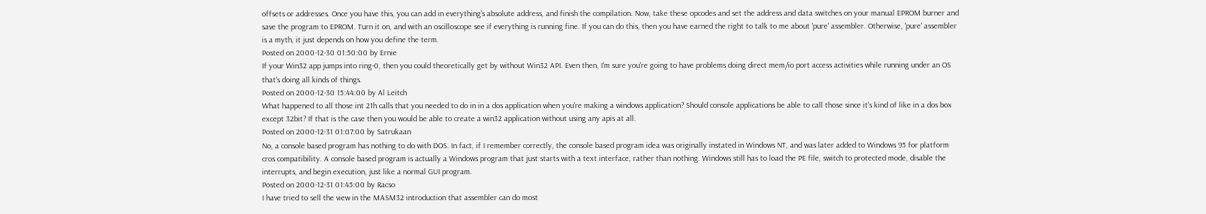offsets or addresses. Once you have this, you can add in everything's absolute address, and finish the compilation. Now, take these opcodes and set the address and data switches on your manual EPROM burner and save the program to EPROM. Turn it on, and with an oscilloscope see if everything is running fine. If you can do this, then you have earned the right to talk to me about 'pure' assembler. Otherwise, 'pure' assembler is a myth, it just depends on how you define the term.
Posted on 2000-12-30 01:50:00 by Ernie
If your Win32 app jumps into ring-0, then you could theoretically get by without Win32 API. Even then, I'm sure you're going to have problems doing direct mem/io port access activities while running under an OS that's doing all kinds of things.
Posted on 2000-12-30 15:44:00 by Al Leitch
What happened to all those int 21h calls that you needed to do in in a dos application when you're making a windows application? Should console applications be able to call those since it's kind of like in a dos box except 32bit? If that is the case then you would be able to create a win32 application without using any apis at all.
Posted on 2000-12-31 01:07:00 by Satrukaan
No, a console based program has nothing to do with DOS. In fact, if I remember correctly, the console based program idea was originally instated in Windows NT, and was later added to Windows 95 for platform cros compatibility. A console based program is actually a Windows program that just starts with a text interface, rather than nothing. Windows still has to load the PE file, switch to protected mode, disable the interrupts, and begin execution, just like a normal GUI program.
Posted on 2000-12-31 01:45:00 by Racso
I have tried to sell the view in the MASM32 introduction that assembler can do most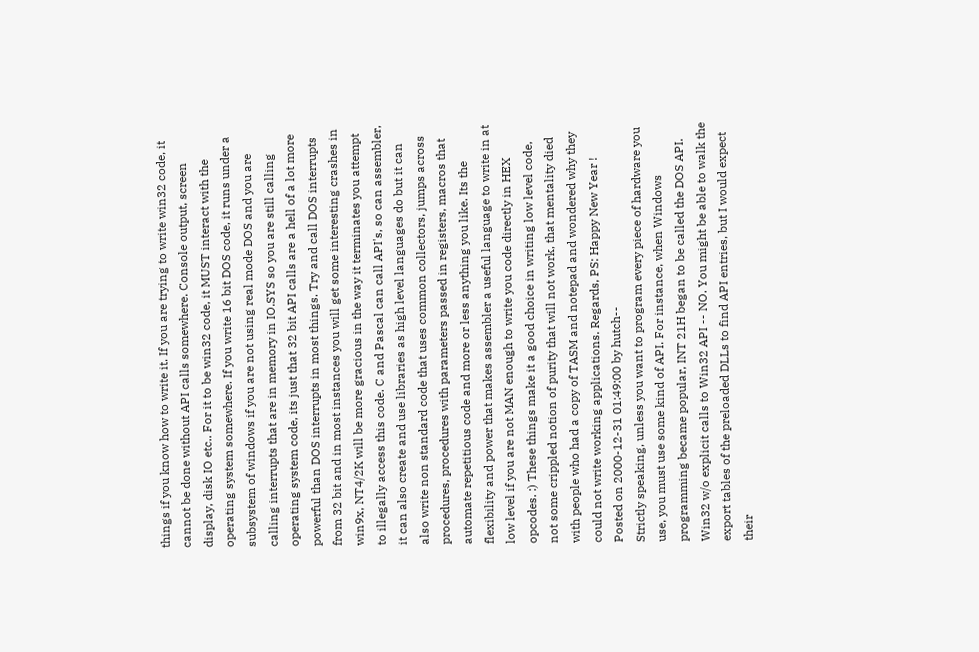things if you know how to write it. If you are trying to write win32 code, it cannot be done without API calls somewhere. Console output, screen display, disk IO etc.. For it to be win32 code, it MUST interact with the operating system somewhere. If you write 16 bit DOS code, it runs under a subsystem of windows if you are not using real mode DOS and you are calling interrupts that are in memory in IO.SYS so you are still calling operating system code, its just that 32 bit API calls are a hell of a lot more powerful than DOS interrupts in most things. Try and call DOS interrupts from 32 bit and in most instances you will get some interesting crashes in win9x, NT4/2K will be more gracious in the way it terminates you attempt to illegally access this code. C and Pascal can call API's, so can assembler, it can also create and use libraries as high level languages do but it can also write non standard code that uses common collectors, jumps across procedures, procedures with parameters passed in registers, macros that automate repetitious code and more or less anything you like. Its the flexibility and power that makes assembler a useful language to write in at low level if you are not MAN enough to write you code directly in HEX opcodes. :) These things make it a good choice in writing low level code, not some crippled notion of purity that will not work, that mentality died with people who had a copy of TASM and notepad and wondered why they could not write working applications. Regards, PS: Happy New Year !
Posted on 2000-12-31 01:49:00 by hutch--
Strictly speaking, unless you want to program every piece of hardware you use, you must use some kind of API. For instance, when Windows programming became popular, INT 21H began to be called the DOS API. Win32 w/o explicit calls to Win32 API -- NO. You might be able to walk the export tables of the preloaded DLLs to find API entries, but I would expect their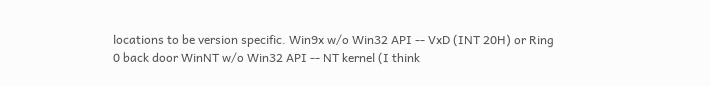locations to be version specific. Win9x w/o Win32 API -- VxD (INT 20H) or Ring 0 back door WinNT w/o Win32 API -- NT kernel (I think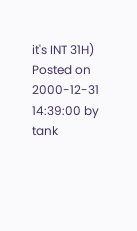it's INT 31H)
Posted on 2000-12-31 14:39:00 by tank